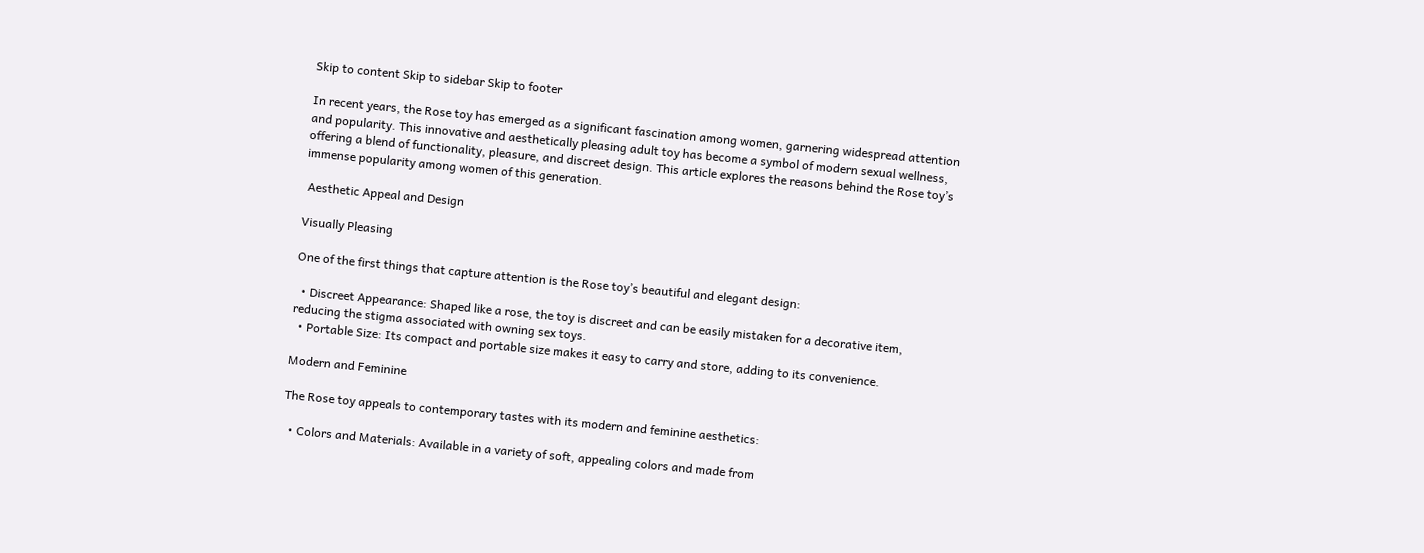Skip to content Skip to sidebar Skip to footer

In recent years, the Rose toy has emerged as a significant fascination among women, garnering widespread attention and popularity. This innovative and aesthetically pleasing adult toy has become a symbol of modern sexual wellness, offering a blend of functionality, pleasure, and discreet design. This article explores the reasons behind the Rose toy’s immense popularity among women of this generation.

 Aesthetic Appeal and Design

Visually Pleasing

One of the first things that capture attention is the Rose toy’s beautiful and elegant design:

  • Discreet Appearance: Shaped like a rose, the toy is discreet and can be easily mistaken for a decorative item, reducing the stigma associated with owning sex toys.
  • Portable Size: Its compact and portable size makes it easy to carry and store, adding to its convenience.

Modern and Feminine

The Rose toy appeals to contemporary tastes with its modern and feminine aesthetics:

  • Colors and Materials: Available in a variety of soft, appealing colors and made from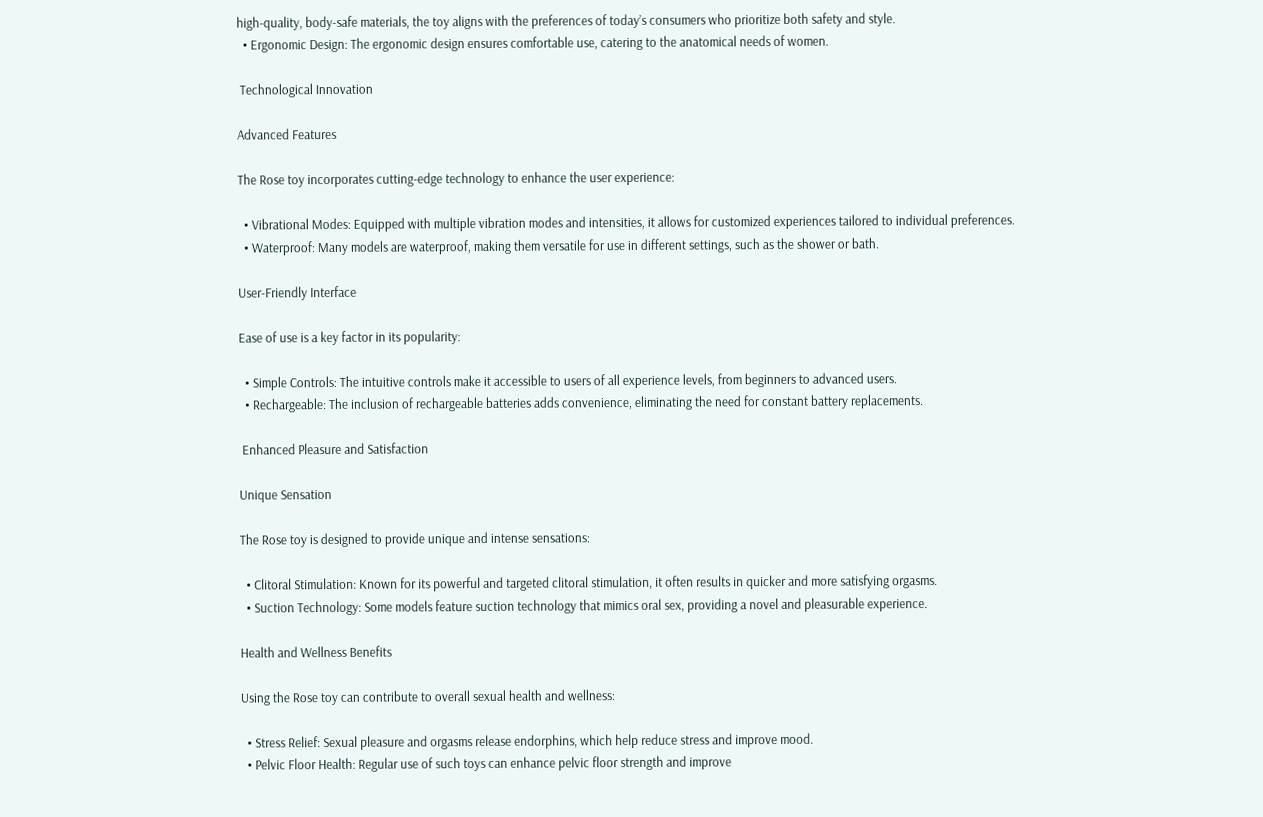high-quality, body-safe materials, the toy aligns with the preferences of today’s consumers who prioritize both safety and style.
  • Ergonomic Design: The ergonomic design ensures comfortable use, catering to the anatomical needs of women.

 Technological Innovation

Advanced Features

The Rose toy incorporates cutting-edge technology to enhance the user experience:

  • Vibrational Modes: Equipped with multiple vibration modes and intensities, it allows for customized experiences tailored to individual preferences.
  • Waterproof: Many models are waterproof, making them versatile for use in different settings, such as the shower or bath.

User-Friendly Interface

Ease of use is a key factor in its popularity:

  • Simple Controls: The intuitive controls make it accessible to users of all experience levels, from beginners to advanced users.
  • Rechargeable: The inclusion of rechargeable batteries adds convenience, eliminating the need for constant battery replacements.

 Enhanced Pleasure and Satisfaction

Unique Sensation

The Rose toy is designed to provide unique and intense sensations:

  • Clitoral Stimulation: Known for its powerful and targeted clitoral stimulation, it often results in quicker and more satisfying orgasms.
  • Suction Technology: Some models feature suction technology that mimics oral sex, providing a novel and pleasurable experience.

Health and Wellness Benefits

Using the Rose toy can contribute to overall sexual health and wellness:

  • Stress Relief: Sexual pleasure and orgasms release endorphins, which help reduce stress and improve mood.
  • Pelvic Floor Health: Regular use of such toys can enhance pelvic floor strength and improve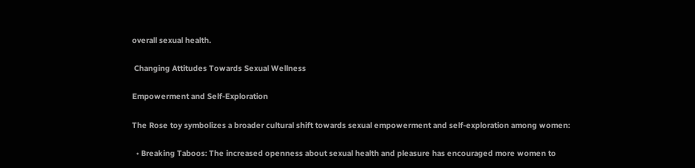overall sexual health.

 Changing Attitudes Towards Sexual Wellness

Empowerment and Self-Exploration

The Rose toy symbolizes a broader cultural shift towards sexual empowerment and self-exploration among women:

  • Breaking Taboos: The increased openness about sexual health and pleasure has encouraged more women to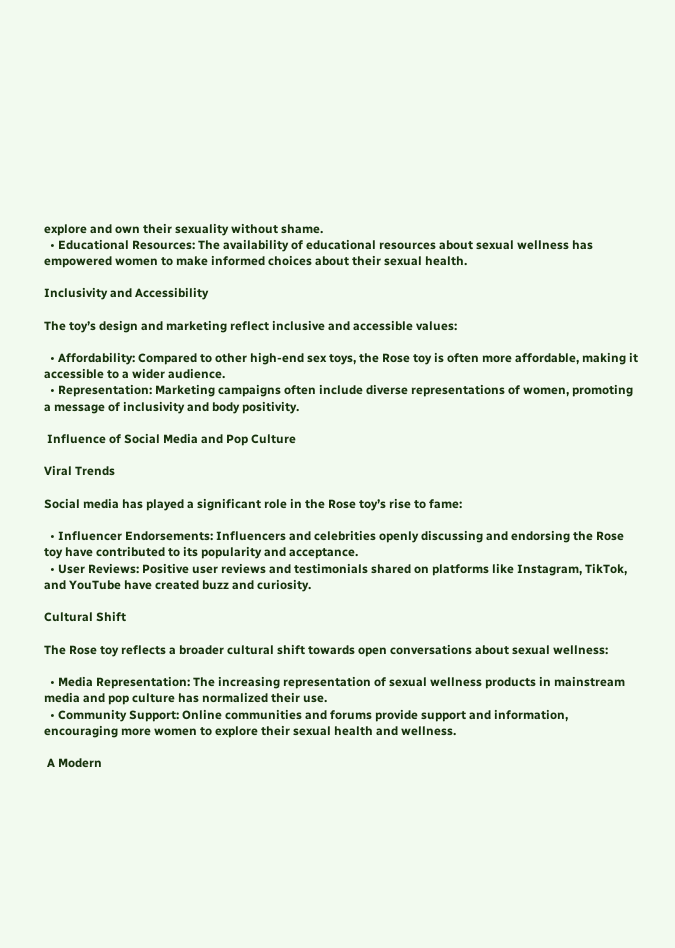explore and own their sexuality without shame.
  • Educational Resources: The availability of educational resources about sexual wellness has empowered women to make informed choices about their sexual health.

Inclusivity and Accessibility

The toy’s design and marketing reflect inclusive and accessible values:

  • Affordability: Compared to other high-end sex toys, the Rose toy is often more affordable, making it accessible to a wider audience.
  • Representation: Marketing campaigns often include diverse representations of women, promoting a message of inclusivity and body positivity.

 Influence of Social Media and Pop Culture

Viral Trends

Social media has played a significant role in the Rose toy’s rise to fame:

  • Influencer Endorsements: Influencers and celebrities openly discussing and endorsing the Rose toy have contributed to its popularity and acceptance.
  • User Reviews: Positive user reviews and testimonials shared on platforms like Instagram, TikTok, and YouTube have created buzz and curiosity.

Cultural Shift

The Rose toy reflects a broader cultural shift towards open conversations about sexual wellness:

  • Media Representation: The increasing representation of sexual wellness products in mainstream media and pop culture has normalized their use.
  • Community Support: Online communities and forums provide support and information, encouraging more women to explore their sexual health and wellness.

 A Modern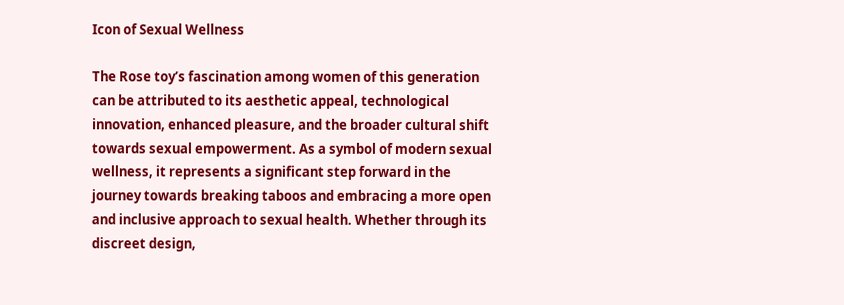Icon of Sexual Wellness

The Rose toy’s fascination among women of this generation can be attributed to its aesthetic appeal, technological innovation, enhanced pleasure, and the broader cultural shift towards sexual empowerment. As a symbol of modern sexual wellness, it represents a significant step forward in the journey towards breaking taboos and embracing a more open and inclusive approach to sexual health. Whether through its discreet design,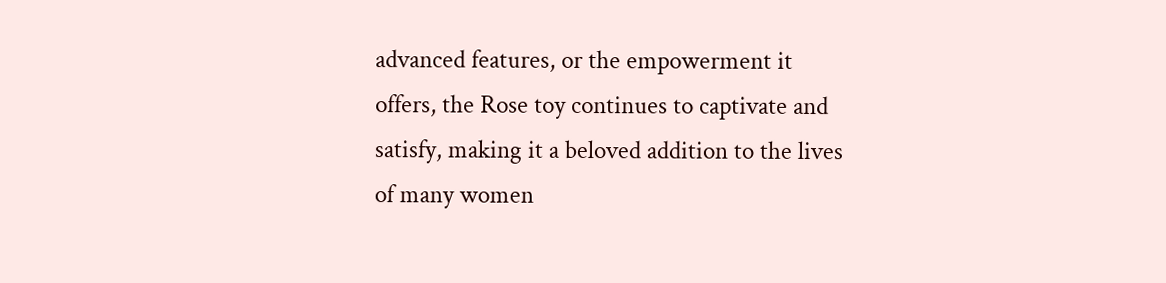advanced features, or the empowerment it offers, the Rose toy continues to captivate and satisfy, making it a beloved addition to the lives of many women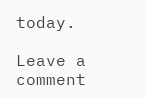today.

Leave a comment